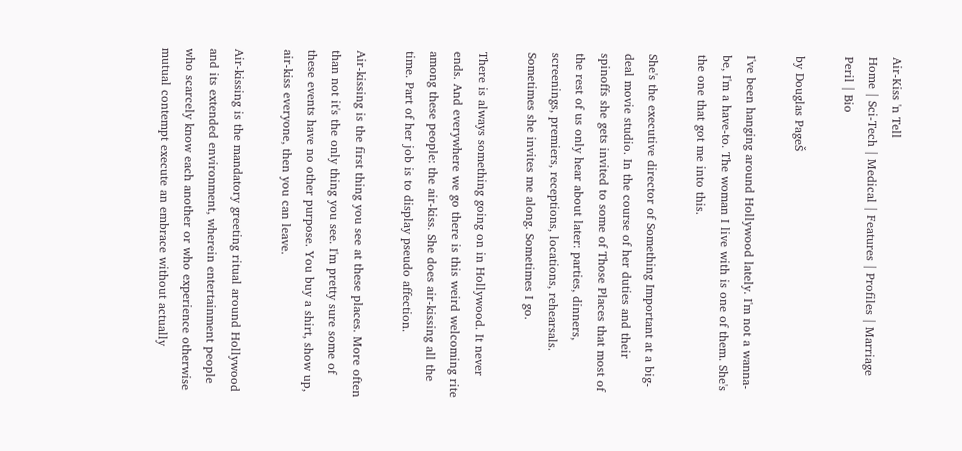Air-Kiss 'n Tell
Home | Sci-Tech | Medical | Features | Profiles | Marriage Peril | Bio

by Douglas PageŠ

I've been hanging around Hollywood lately. I'm not a wanna-be, I'm a have-to. The woman I live with is one of them. She's the one that got me into this.

She's the executive director of Something Important at a big-deal movie studio. In the course of her duties and their spinoffs she gets invited to some of Those Places that most of the rest of us only hear about later: parties, dinners, screenings, premiers, receptions, locations, rehearsals. Sometimes she invites me along. Sometimes I go.

There is always something going on in Hollywood. It never ends. And everywhere we go there is this weird welcoming rite among these people: the air-kiss. She does air-kissing all the time. Part of her job is to display pseudo affection.

Air-kissing is the first thing you see at these places. More often than not it's the only thing you see. I'm pretty sure some of these events have no other purpose. You buy a shirt, show up, air-kiss everyone, then you can leave.

Air-kissing is the mandatory greeting ritual around Hollywood and its extended environment, wherein entertainment people who scarcely know each another or who experience otherwise mutual contempt execute an embrace without actually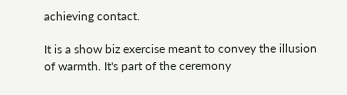achieving contact.

It is a show biz exercise meant to convey the illusion of warmth. It's part of the ceremony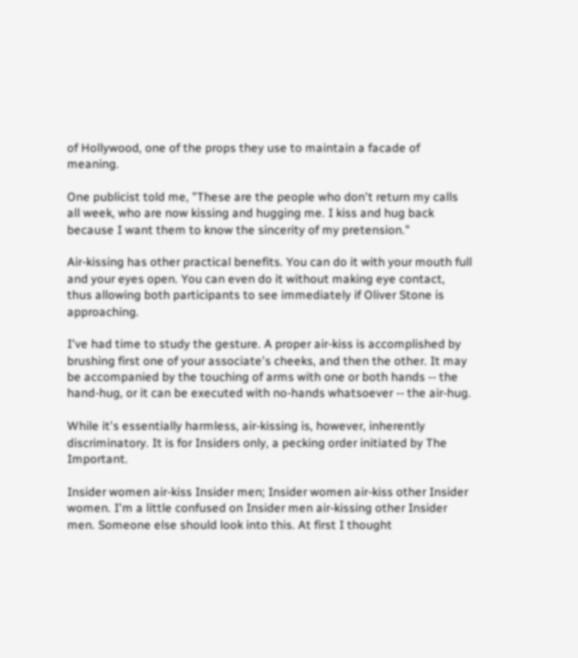of Hollywood, one of the props they use to maintain a facade of meaning.

One publicist told me, "These are the people who don't return my calls all week, who are now kissing and hugging me. I kiss and hug back because I want them to know the sincerity of my pretension."

Air-kissing has other practical benefits. You can do it with your mouth full and your eyes open. You can even do it without making eye contact, thus allowing both participants to see immediately if Oliver Stone is approaching.

I've had time to study the gesture. A proper air-kiss is accomplished by brushing first one of your associate's cheeks, and then the other. It may be accompanied by the touching of arms with one or both hands -- the hand-hug, or it can be executed with no-hands whatsoever -- the air-hug.

While it's essentially harmless, air-kissing is, however, inherently discriminatory. It is for Insiders only, a pecking order initiated by The Important.

Insider women air-kiss Insider men; Insider women air-kiss other Insider women. I'm a little confused on Insider men air-kissing other Insider men. Someone else should look into this. At first I thought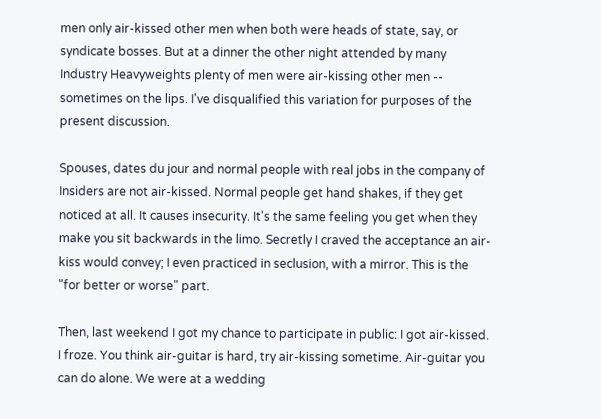men only air-kissed other men when both were heads of state, say, or syndicate bosses. But at a dinner the other night attended by many Industry Heavyweights plenty of men were air-kissing other men -- sometimes on the lips. I've disqualified this variation for purposes of the present discussion.

Spouses, dates du jour and normal people with real jobs in the company of Insiders are not air-kissed. Normal people get hand shakes, if they get noticed at all. It causes insecurity. It's the same feeling you get when they make you sit backwards in the limo. Secretly I craved the acceptance an air-kiss would convey; I even practiced in seclusion, with a mirror. This is the "for better or worse" part.

Then, last weekend I got my chance to participate in public: I got air-kissed. I froze. You think air-guitar is hard, try air-kissing sometime. Air-guitar you can do alone. We were at a wedding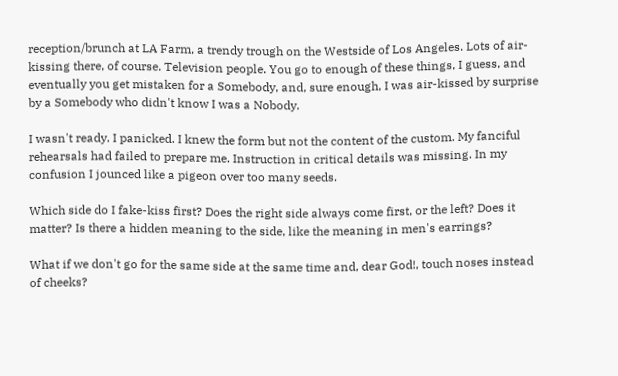reception/brunch at LA Farm, a trendy trough on the Westside of Los Angeles. Lots of air-kissing there, of course. Television people. You go to enough of these things, I guess, and eventually you get mistaken for a Somebody, and, sure enough, I was air-kissed by surprise by a Somebody who didn't know I was a Nobody.

I wasn't ready. I panicked. I knew the form but not the content of the custom. My fanciful rehearsals had failed to prepare me. Instruction in critical details was missing. In my confusion I jounced like a pigeon over too many seeds.

Which side do I fake-kiss first? Does the right side always come first, or the left? Does it matter? Is there a hidden meaning to the side, like the meaning in men's earrings?

What if we don't go for the same side at the same time and, dear God!, touch noses instead of cheeks?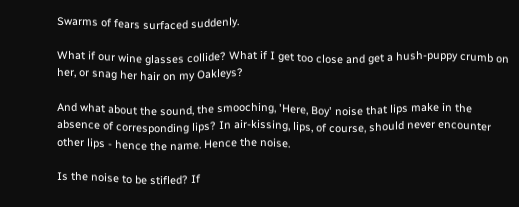Swarms of fears surfaced suddenly.

What if our wine glasses collide? What if I get too close and get a hush-puppy crumb on her, or snag her hair on my Oakleys?

And what about the sound, the smooching, 'Here, Boy' noise that lips make in the absence of corresponding lips? In air-kissing, lips, of course, should never encounter other lips - hence the name. Hence the noise.

Is the noise to be stifled? If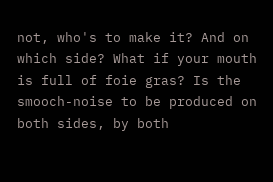not, who's to make it? And on which side? What if your mouth is full of foie gras? Is the smooch-noise to be produced on both sides, by both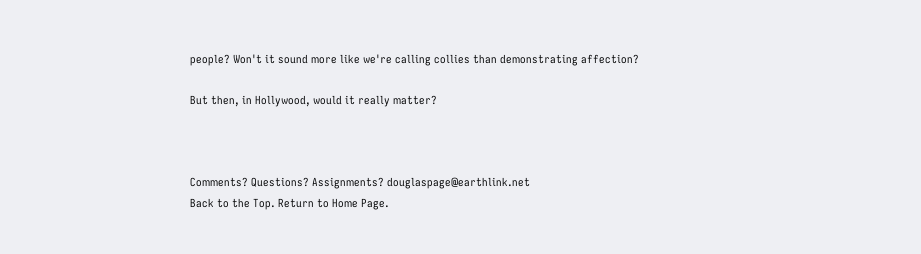people? Won't it sound more like we're calling collies than demonstrating affection?

But then, in Hollywood, would it really matter?



Comments? Questions? Assignments? douglaspage@earthlink.net
Back to the Top. Return to Home Page.